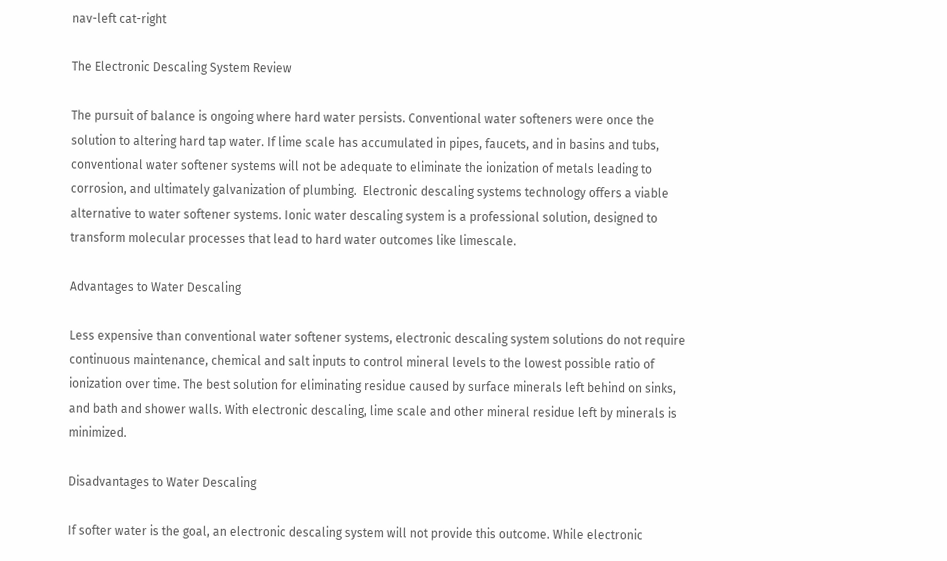nav-left cat-right

The Electronic Descaling System Review

The pursuit of balance is ongoing where hard water persists. Conventional water softeners were once the solution to altering hard tap water. If lime scale has accumulated in pipes, faucets, and in basins and tubs, conventional water softener systems will not be adequate to eliminate the ionization of metals leading to corrosion, and ultimately galvanization of plumbing.  Electronic descaling systems technology offers a viable alternative to water softener systems. Ionic water descaling system is a professional solution, designed to transform molecular processes that lead to hard water outcomes like limescale.

Advantages to Water Descaling

Less expensive than conventional water softener systems, electronic descaling system solutions do not require continuous maintenance, chemical and salt inputs to control mineral levels to the lowest possible ratio of ionization over time. The best solution for eliminating residue caused by surface minerals left behind on sinks, and bath and shower walls. With electronic descaling, lime scale and other mineral residue left by minerals is minimized.

Disadvantages to Water Descaling

If softer water is the goal, an electronic descaling system will not provide this outcome. While electronic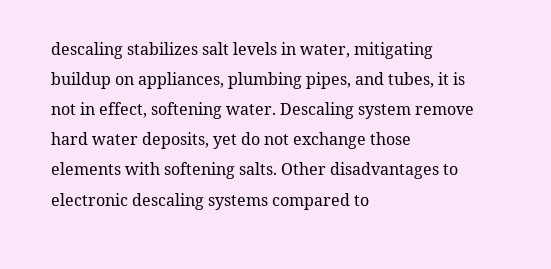descaling stabilizes salt levels in water, mitigating buildup on appliances, plumbing pipes, and tubes, it is not in effect, softening water. Descaling system remove hard water deposits, yet do not exchange those elements with softening salts. Other disadvantages to electronic descaling systems compared to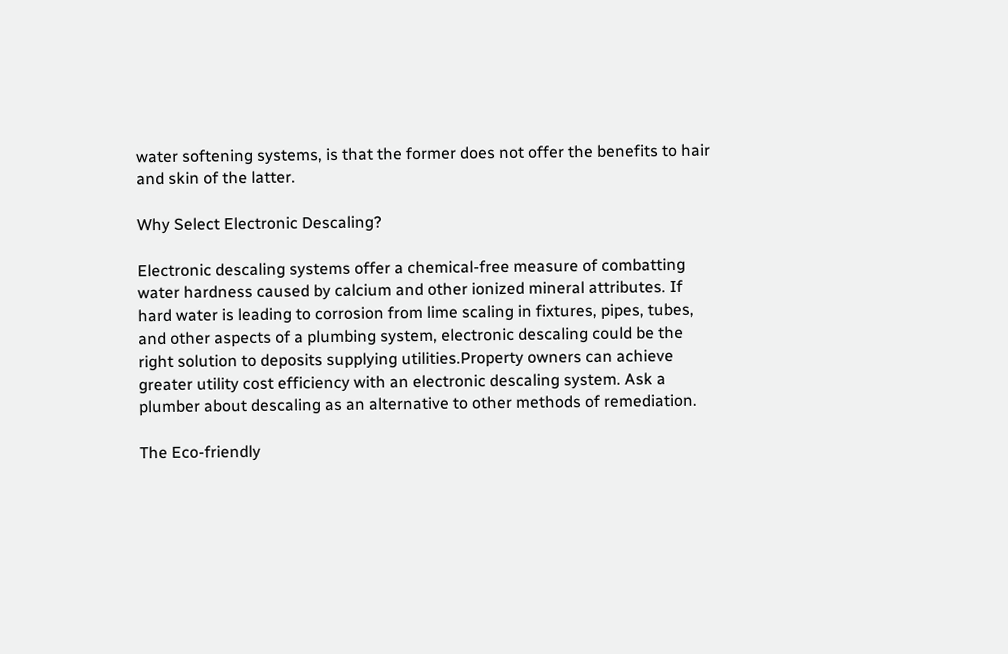water softening systems, is that the former does not offer the benefits to hair and skin of the latter.

Why Select Electronic Descaling?

Electronic descaling systems offer a chemical-free measure of combatting water hardness caused by calcium and other ionized mineral attributes. If hard water is leading to corrosion from lime scaling in fixtures, pipes, tubes, and other aspects of a plumbing system, electronic descaling could be the right solution to deposits supplying utilities.Property owners can achieve greater utility cost efficiency with an electronic descaling system. Ask a plumber about descaling as an alternative to other methods of remediation.

The Eco-friendly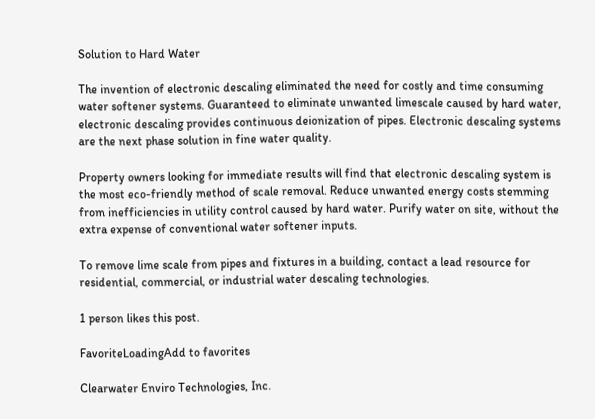Solution to Hard Water

The invention of electronic descaling eliminated the need for costly and time consuming water softener systems. Guaranteed to eliminate unwanted limescale caused by hard water, electronic descaling provides continuous deionization of pipes. Electronic descaling systems are the next phase solution in fine water quality.

Property owners looking for immediate results will find that electronic descaling system is the most eco-friendly method of scale removal. Reduce unwanted energy costs stemming from inefficiencies in utility control caused by hard water. Purify water on site, without the extra expense of conventional water softener inputs.

To remove lime scale from pipes and fixtures in a building, contact a lead resource for residential, commercial, or industrial water descaling technologies.

1 person likes this post.

FavoriteLoadingAdd to favorites

Clearwater Enviro Technologies, Inc.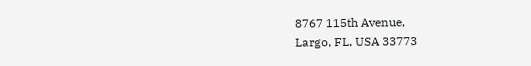8767 115th Avenue,
Largo, FL, USA 33773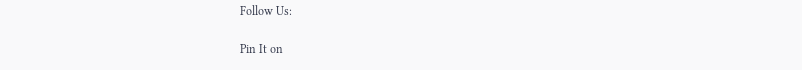Follow Us:

Pin It on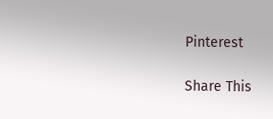Pinterest

Share This